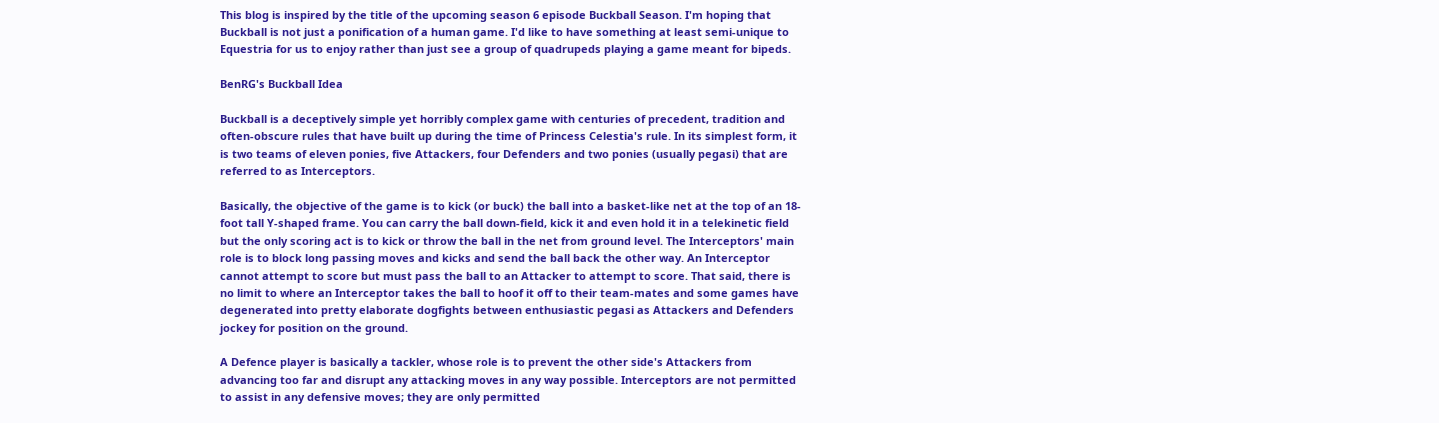This blog is inspired by the title of the upcoming season 6 episode Buckball Season. I'm hoping that Buckball is not just a ponification of a human game. I'd like to have something at least semi-unique to Equestria for us to enjoy rather than just see a group of quadrupeds playing a game meant for bipeds.

BenRG's Buckball Idea

Buckball is a deceptively simple yet horribly complex game with centuries of precedent, tradition and often-obscure rules that have built up during the time of Princess Celestia's rule. In its simplest form, it is two teams of eleven ponies, five Attackers, four Defenders and two ponies (usually pegasi) that are referred to as Interceptors.

Basically, the objective of the game is to kick (or buck) the ball into a basket-like net at the top of an 18-foot tall Y-shaped frame. You can carry the ball down-field, kick it and even hold it in a telekinetic field but the only scoring act is to kick or throw the ball in the net from ground level. The Interceptors' main role is to block long passing moves and kicks and send the ball back the other way. An Interceptor cannot attempt to score but must pass the ball to an Attacker to attempt to score. That said, there is no limit to where an Interceptor takes the ball to hoof it off to their team-mates and some games have degenerated into pretty elaborate dogfights between enthusiastic pegasi as Attackers and Defenders jockey for position on the ground.

A Defence player is basically a tackler, whose role is to prevent the other side's Attackers from advancing too far and disrupt any attacking moves in any way possible. Interceptors are not permitted to assist in any defensive moves; they are only permitted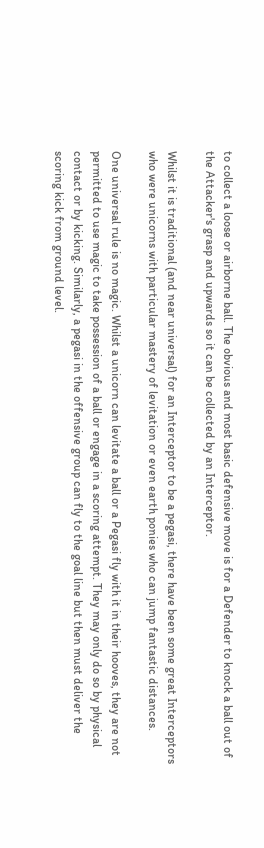to collect a loose or airborne ball. The obvious and most basic defensive move is for a Defender to knock a ball out of the Attacker's grasp and upwards so it can be collected by an Interceptor.

Whilst it is traditional (and near universal) for an Interceptor to be a pegasi, there have been some great Interceptors who were unicorns with particular mastery of levitation or even earth ponies who can jump fantastic distances.

One universal rule is no magic. Whilst a unicorn can levitate a ball or a Pegasi fly with it in their hooves, they are not permitted to use magic to take possession of a ball or engage in a scoring attempt. They may only do so by physical contact or by kicking. Similarly, a pegasi in the offensive group can fly to the goal line but then must deliver the scoring kick from ground level.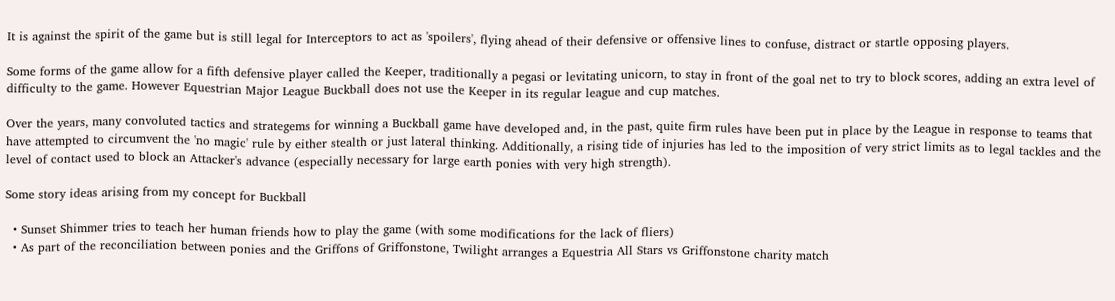It is against the spirit of the game but is still legal for Interceptors to act as 'spoilers', flying ahead of their defensive or offensive lines to confuse, distract or startle opposing players.

Some forms of the game allow for a fifth defensive player called the Keeper, traditionally a pegasi or levitating unicorn, to stay in front of the goal net to try to block scores, adding an extra level of difficulty to the game. However Equestrian Major League Buckball does not use the Keeper in its regular league and cup matches.

Over the years, many convoluted tactics and strategems for winning a Buckball game have developed and, in the past, quite firm rules have been put in place by the League in response to teams that have attempted to circumvent the 'no magic' rule by either stealth or just lateral thinking. Additionally, a rising tide of injuries has led to the imposition of very strict limits as to legal tackles and the level of contact used to block an Attacker's advance (especially necessary for large earth ponies with very high strength).

Some story ideas arising from my concept for Buckball

  • Sunset Shimmer tries to teach her human friends how to play the game (with some modifications for the lack of fliers)
  • As part of the reconciliation between ponies and the Griffons of Griffonstone, Twilight arranges a Equestria All Stars vs Griffonstone charity match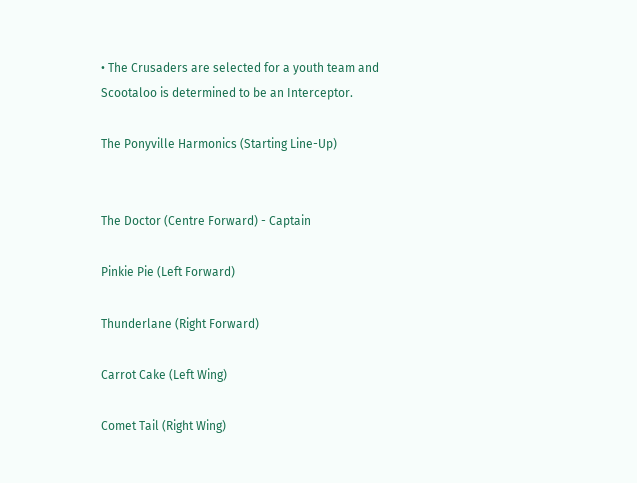• The Crusaders are selected for a youth team and Scootaloo is determined to be an Interceptor.

The Ponyville Harmonics (Starting Line-Up)


The Doctor (Centre Forward) - Captain

Pinkie Pie (Left Forward)

Thunderlane (Right Forward)

Carrot Cake (Left Wing)

Comet Tail (Right Wing)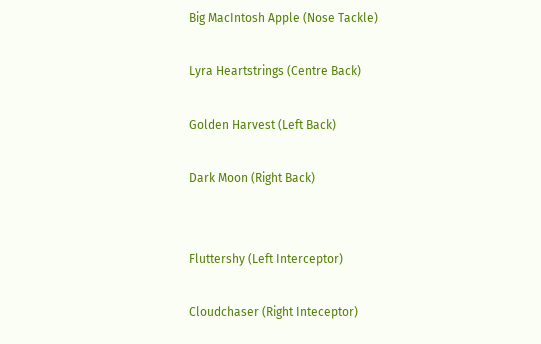Big MacIntosh Apple (Nose Tackle)

Lyra Heartstrings (Centre Back)

Golden Harvest (Left Back)

Dark Moon (Right Back)


Fluttershy (Left Interceptor)

Cloudchaser (Right Inteceptor)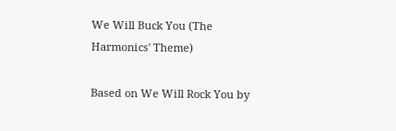We Will Buck You (The Harmonics' Theme)

Based on We Will Rock You by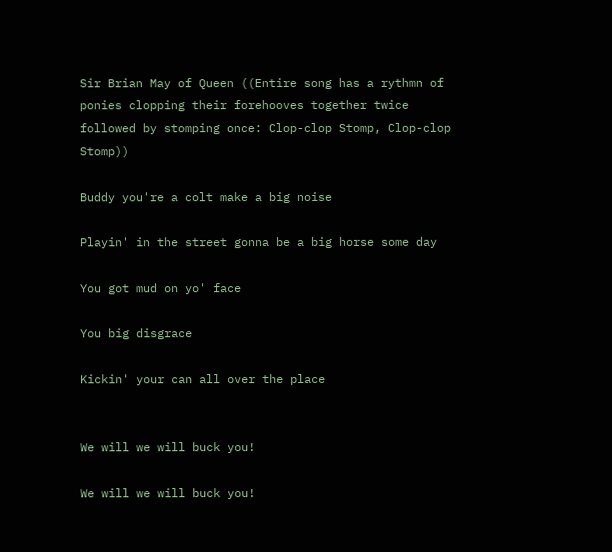Sir Brian May of Queen ((Entire song has a rythmn of ponies clopping their forehooves together twice followed by stomping once: Clop-clop Stomp, Clop-clop Stomp))

Buddy you're a colt make a big noise

Playin' in the street gonna be a big horse some day

You got mud on yo' face

You big disgrace

Kickin' your can all over the place


We will we will buck you!

We will we will buck you!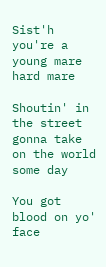Sist'h you're a young mare hard mare

Shoutin' in the street gonna take on the world some day

You got blood on yo' face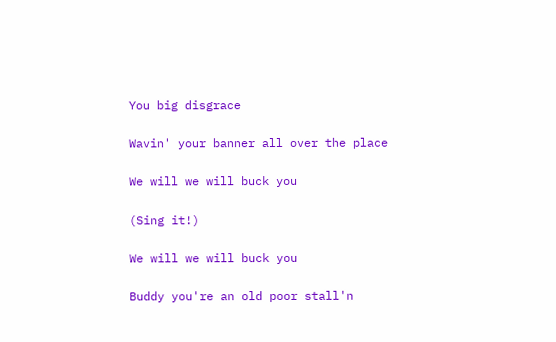You big disgrace

Wavin' your banner all over the place

We will we will buck you

(Sing it!)

We will we will buck you

Buddy you're an old poor stall'n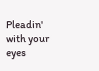Pleadin' with your eyes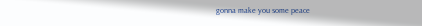gonna make you some peace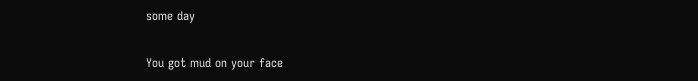some day

You got mud on your face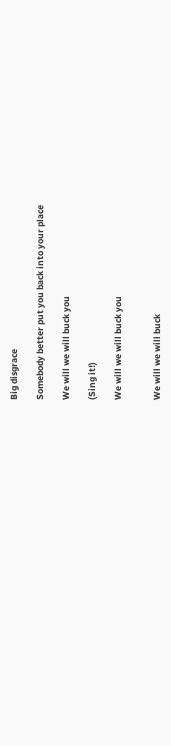Big disgrace

Somebody better put you back into your place

We will we will buck you

(Sing it!)

We will we will buck you


We will we will buck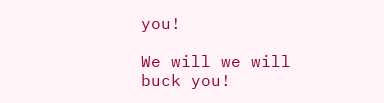you!

We will we will buck you!